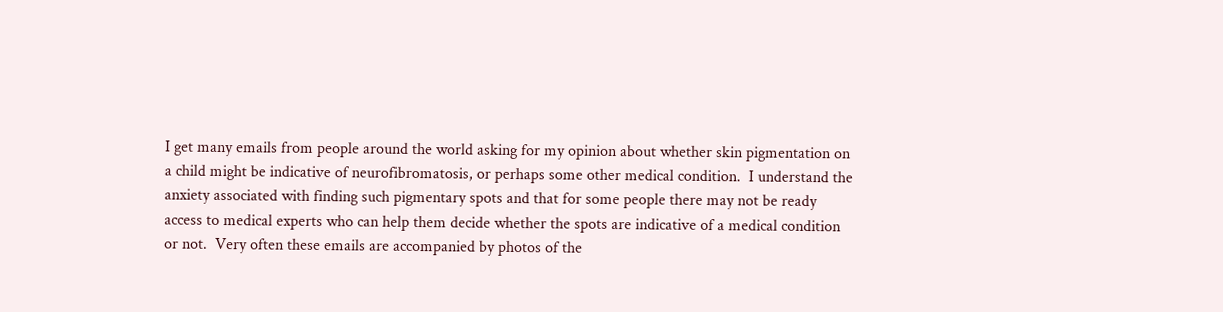I get many emails from people around the world asking for my opinion about whether skin pigmentation on a child might be indicative of neurofibromatosis, or perhaps some other medical condition.  I understand the anxiety associated with finding such pigmentary spots and that for some people there may not be ready access to medical experts who can help them decide whether the spots are indicative of a medical condition or not.  Very often these emails are accompanied by photos of the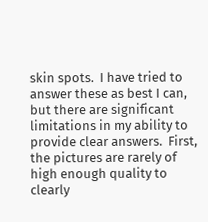skin spots.  I have tried to answer these as best I can, but there are significant limitations in my ability to provide clear answers.  First, the pictures are rarely of high enough quality to clearly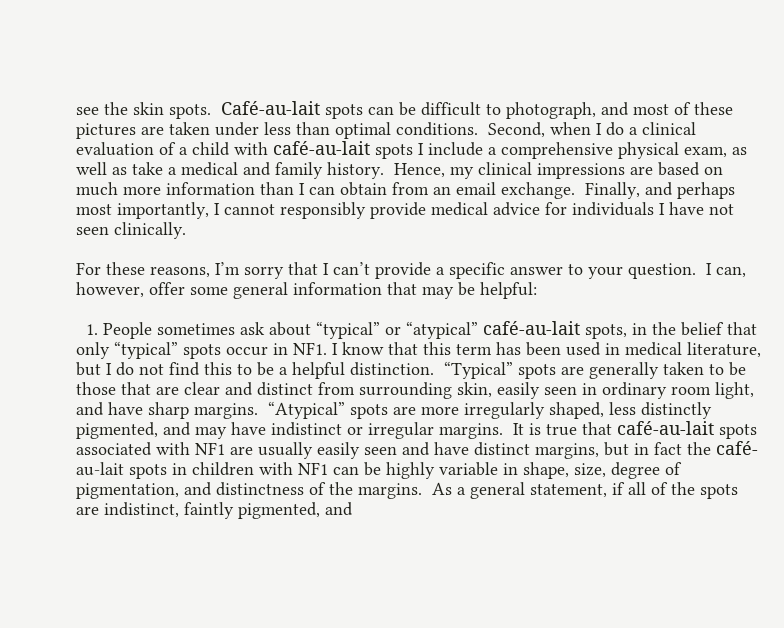see the skin spots.  Café-au-lait spots can be difficult to photograph, and most of these pictures are taken under less than optimal conditions.  Second, when I do a clinical evaluation of a child with café-au-lait spots I include a comprehensive physical exam, as well as take a medical and family history.  Hence, my clinical impressions are based on much more information than I can obtain from an email exchange.  Finally, and perhaps most importantly, I cannot responsibly provide medical advice for individuals I have not seen clinically.

For these reasons, I’m sorry that I can’t provide a specific answer to your question.  I can, however, offer some general information that may be helpful:

  1. People sometimes ask about “typical” or “atypical” café-au-lait spots, in the belief that only “typical” spots occur in NF1. I know that this term has been used in medical literature, but I do not find this to be a helpful distinction.  “Typical” spots are generally taken to be those that are clear and distinct from surrounding skin, easily seen in ordinary room light, and have sharp margins.  “Atypical” spots are more irregularly shaped, less distinctly pigmented, and may have indistinct or irregular margins.  It is true that café-au-lait spots associated with NF1 are usually easily seen and have distinct margins, but in fact the café-au-lait spots in children with NF1 can be highly variable in shape, size, degree of pigmentation, and distinctness of the margins.  As a general statement, if all of the spots are indistinct, faintly pigmented, and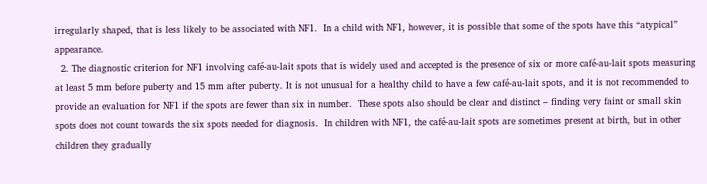irregularly shaped, that is less likely to be associated with NF1.  In a child with NF1, however, it is possible that some of the spots have this “atypical” appearance.
  2. The diagnostic criterion for NF1 involving café-au-lait spots that is widely used and accepted is the presence of six or more café-au-lait spots measuring at least 5 mm before puberty and 15 mm after puberty. It is not unusual for a healthy child to have a few café-au-lait spots, and it is not recommended to provide an evaluation for NF1 if the spots are fewer than six in number.  These spots also should be clear and distinct – finding very faint or small skin spots does not count towards the six spots needed for diagnosis.  In children with NF1, the café-au-lait spots are sometimes present at birth, but in other children they gradually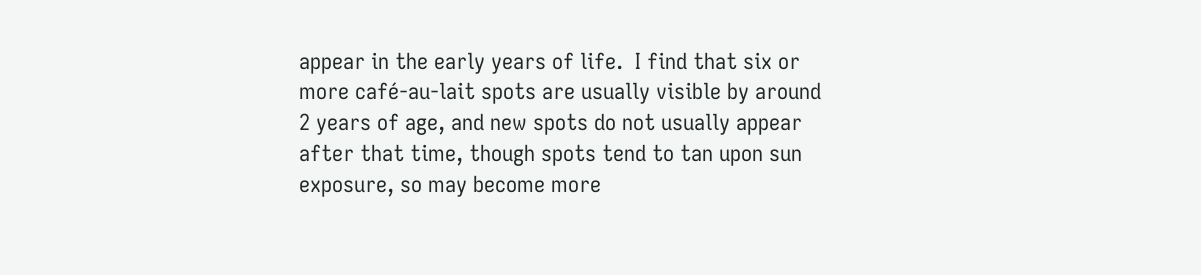appear in the early years of life.  I find that six or more café-au-lait spots are usually visible by around 2 years of age, and new spots do not usually appear after that time, though spots tend to tan upon sun exposure, so may become more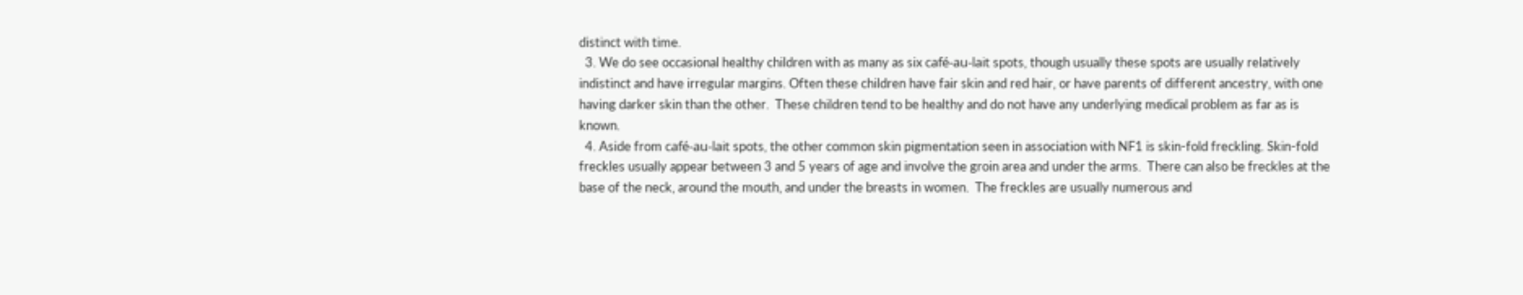distinct with time.
  3. We do see occasional healthy children with as many as six café-au-lait spots, though usually these spots are usually relatively indistinct and have irregular margins. Often these children have fair skin and red hair, or have parents of different ancestry, with one having darker skin than the other.  These children tend to be healthy and do not have any underlying medical problem as far as is known.
  4. Aside from café-au-lait spots, the other common skin pigmentation seen in association with NF1 is skin-fold freckling. Skin-fold freckles usually appear between 3 and 5 years of age and involve the groin area and under the arms.  There can also be freckles at the base of the neck, around the mouth, and under the breasts in women.  The freckles are usually numerous and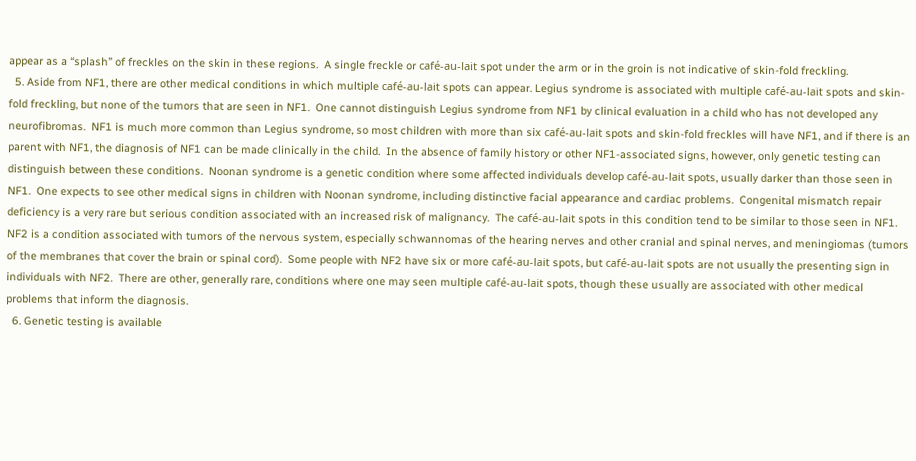appear as a “splash” of freckles on the skin in these regions.  A single freckle or café-au-lait spot under the arm or in the groin is not indicative of skin-fold freckling.
  5. Aside from NF1, there are other medical conditions in which multiple café-au-lait spots can appear. Legius syndrome is associated with multiple café-au-lait spots and skin-fold freckling, but none of the tumors that are seen in NF1.  One cannot distinguish Legius syndrome from NF1 by clinical evaluation in a child who has not developed any neurofibromas.  NF1 is much more common than Legius syndrome, so most children with more than six café-au-lait spots and skin-fold freckles will have NF1, and if there is an parent with NF1, the diagnosis of NF1 can be made clinically in the child.  In the absence of family history or other NF1-associated signs, however, only genetic testing can distinguish between these conditions.  Noonan syndrome is a genetic condition where some affected individuals develop café-au-lait spots, usually darker than those seen in NF1.  One expects to see other medical signs in children with Noonan syndrome, including distinctive facial appearance and cardiac problems.  Congenital mismatch repair deficiency is a very rare but serious condition associated with an increased risk of malignancy.  The café-au-lait spots in this condition tend to be similar to those seen in NF1.  NF2 is a condition associated with tumors of the nervous system, especially schwannomas of the hearing nerves and other cranial and spinal nerves, and meningiomas (tumors of the membranes that cover the brain or spinal cord).  Some people with NF2 have six or more café-au-lait spots, but café-au-lait spots are not usually the presenting sign in individuals with NF2.  There are other, generally rare, conditions where one may seen multiple café-au-lait spots, though these usually are associated with other medical problems that inform the diagnosis.
  6. Genetic testing is available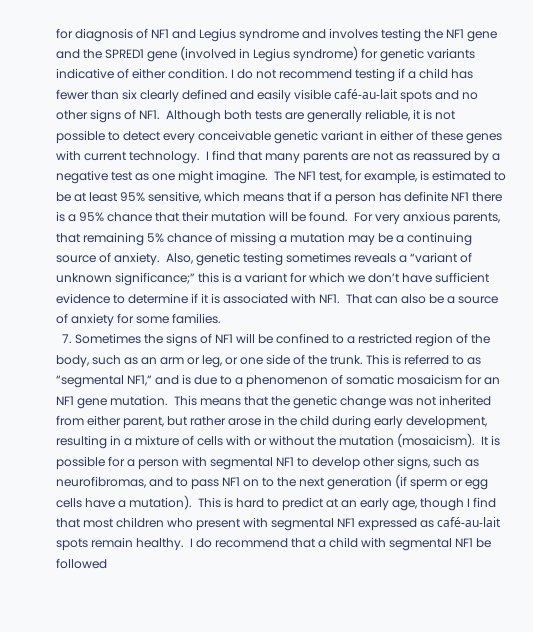for diagnosis of NF1 and Legius syndrome and involves testing the NF1 gene and the SPRED1 gene (involved in Legius syndrome) for genetic variants indicative of either condition. I do not recommend testing if a child has fewer than six clearly defined and easily visible café-au-lait spots and no other signs of NF1.  Although both tests are generally reliable, it is not possible to detect every conceivable genetic variant in either of these genes with current technology.  I find that many parents are not as reassured by a negative test as one might imagine.  The NF1 test, for example, is estimated to be at least 95% sensitive, which means that if a person has definite NF1 there is a 95% chance that their mutation will be found.  For very anxious parents, that remaining 5% chance of missing a mutation may be a continuing source of anxiety.  Also, genetic testing sometimes reveals a “variant of unknown significance;” this is a variant for which we don’t have sufficient evidence to determine if it is associated with NF1.  That can also be a source of anxiety for some families.
  7. Sometimes the signs of NF1 will be confined to a restricted region of the body, such as an arm or leg, or one side of the trunk. This is referred to as “segmental NF1,” and is due to a phenomenon of somatic mosaicism for an NF1 gene mutation.  This means that the genetic change was not inherited from either parent, but rather arose in the child during early development, resulting in a mixture of cells with or without the mutation (mosaicism).  It is possible for a person with segmental NF1 to develop other signs, such as neurofibromas, and to pass NF1 on to the next generation (if sperm or egg cells have a mutation).  This is hard to predict at an early age, though I find that most children who present with segmental NF1 expressed as café-au-lait spots remain healthy.  I do recommend that a child with segmental NF1 be followed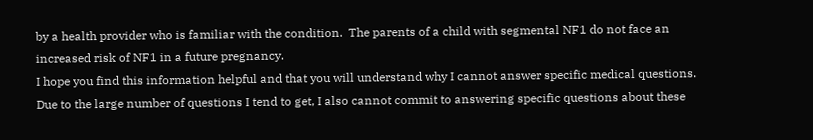by a health provider who is familiar with the condition.  The parents of a child with segmental NF1 do not face an increased risk of NF1 in a future pregnancy.
I hope you find this information helpful and that you will understand why I cannot answer specific medical questions.  Due to the large number of questions I tend to get, I also cannot commit to answering specific questions about these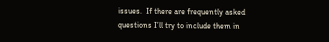issues.  If there are frequently asked questions I’ll try to include them in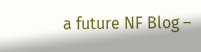a future NF Blog –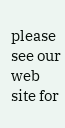please see our web site for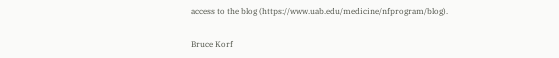access to the blog (https://www.uab.edu/medicine/nfprogram/blog).

Bruce Korf